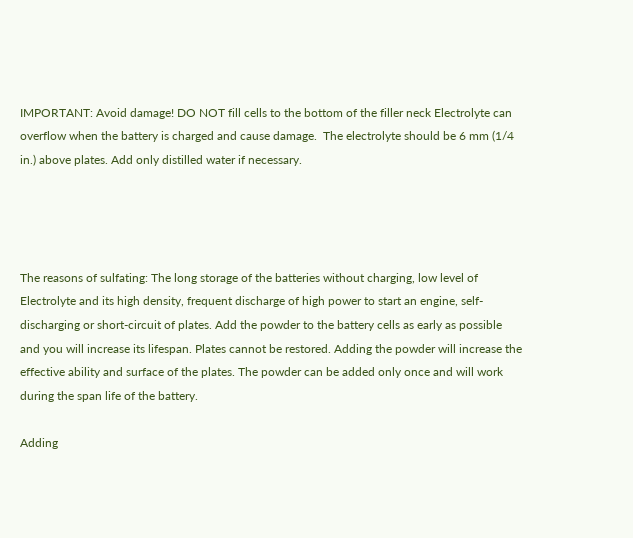IMPORTANT: Avoid damage! DO NOT fill cells to the bottom of the filler neck Electrolyte can overflow when the battery is charged and cause damage.  The electrolyte should be 6 mm (1/4 in.) above plates. Add only distilled water if necessary.




The reasons of sulfating: The long storage of the batteries without charging, low level of Electrolyte and its high density, frequent discharge of high power to start an engine, self-discharging or short-circuit of plates. Add the powder to the battery cells as early as possible and you will increase its lifespan. Plates cannot be restored. Adding the powder will increase the effective ability and surface of the plates. The powder can be added only once and will work during the span life of the battery.

Adding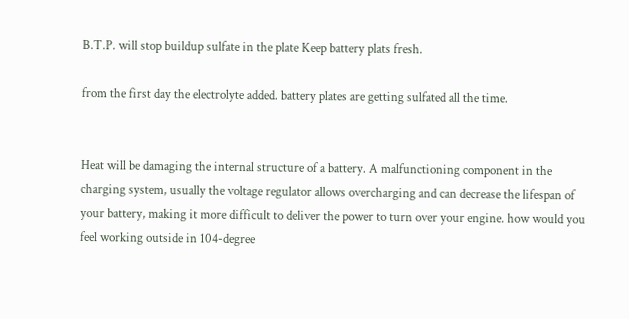B.T.P. will stop buildup sulfate in the plate Keep battery plats fresh.

from the first day the electrolyte added. battery plates are getting sulfated all the time.


Heat will be damaging the internal structure of a battery. A malfunctioning component in the charging system, usually the voltage regulator allows overcharging and can decrease the lifespan of your battery, making it more difficult to deliver the power to turn over your engine. how would you feel working outside in 104-degree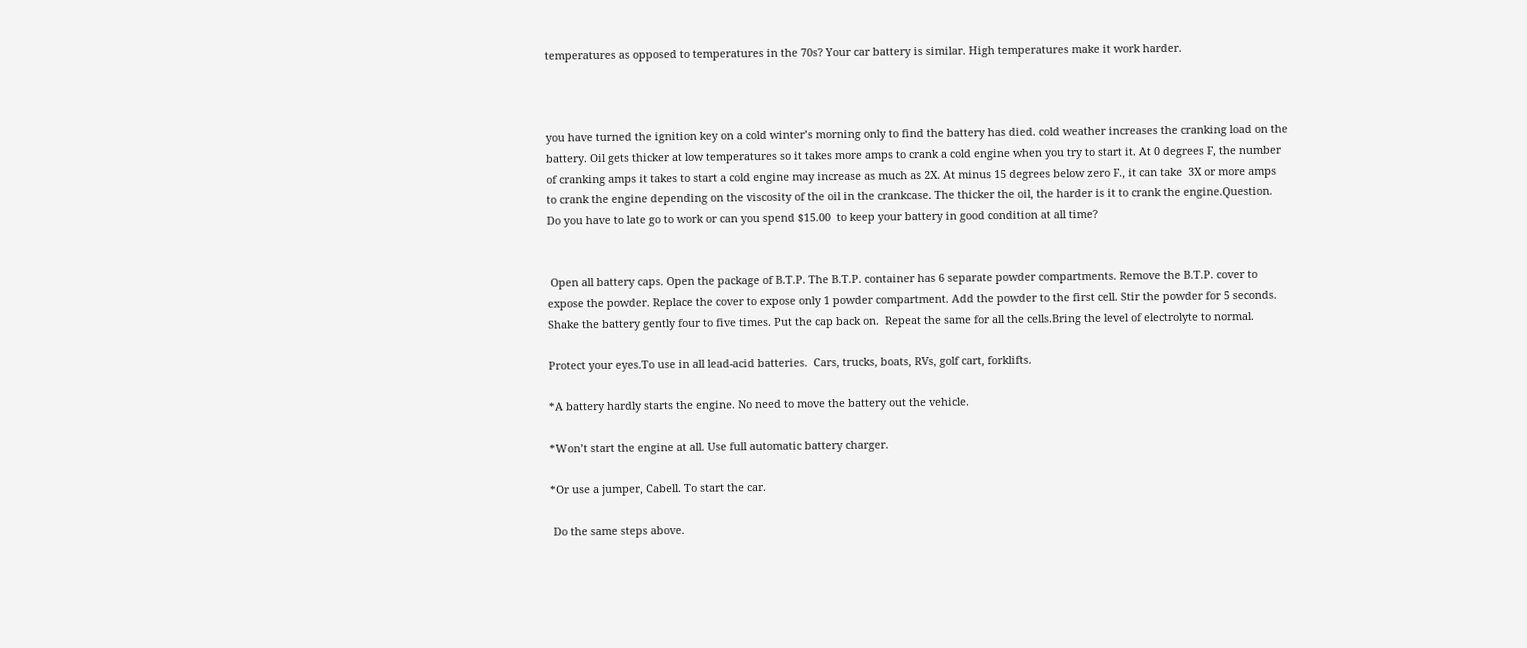temperatures as opposed to temperatures in the 70s? Your car battery is similar. High temperatures make it work harder.



you have turned the ignition key on a cold winter’s morning only to find the battery has died. cold weather increases the cranking load on the battery. Oil gets thicker at low temperatures so it takes more amps to crank a cold engine when you try to start it. At 0 degrees F, the number of cranking amps it takes to start a cold engine may increase as much as 2X. At minus 15 degrees below zero F., it can take  3X or more amps to crank the engine depending on the viscosity of the oil in the crankcase. The thicker the oil, the harder is it to crank the engine.Question. Do you have to late go to work or can you spend $15.00  to keep your battery in good condition at all time?


 Open all battery caps. Open the package of B.T.P. The B.T.P. container has 6 separate powder compartments. Remove the B.T.P. cover to expose the powder. Replace the cover to expose only 1 powder compartment. Add the powder to the first cell. Stir the powder for 5 seconds. Shake the battery gently four to five times. Put the cap back on.  Repeat the same for all the cells.Bring the level of electrolyte to normal.

Protect your eyes.To use in all lead-acid batteries.  Cars, trucks, boats, RVs, golf cart, forklifts.

*A battery hardly starts the engine. No need to move the battery out the vehicle.

*Won’t start the engine at all. Use full automatic battery charger.

*Or use a jumper, Cabell. To start the car.

 Do the same steps above.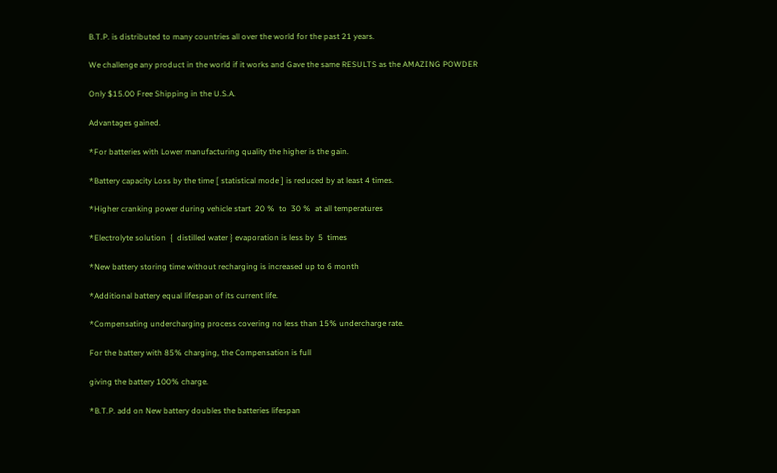B.T.P. is distributed to many countries all over the world for the past 21 years.

We challenge any product in the world if it works and Gave the same RESULTS as the AMAZING POWDER

Only $15.00 Free Shipping in the U.S.A.

Advantages gained.

*For batteries with Lower manufacturing quality the higher is the gain.

*Battery capacity Loss by the time [ statistical mode ] is reduced by at least 4 times.

*Higher cranking power during vehicle start  20 %  to  30 %  at all temperatures

*Electrolyte solution  {  distilled water } evaporation is less by  5  times

*New battery storing time without recharging is increased up to 6 month

*Additional battery equal lifespan of its current life.

*Compensating undercharging process covering no less than 15% undercharge rate.

For the battery with 85% charging, the Compensation is full

giving the battery 100% charge.

*B.T.P. add on New battery doubles the batteries lifespan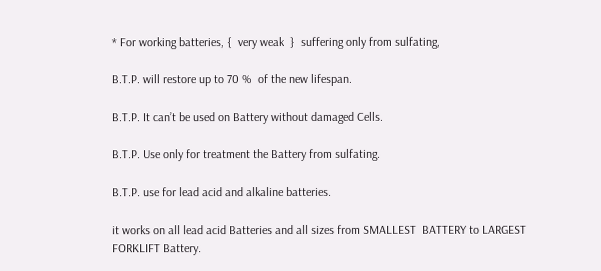* For working batteries, {  very weak  }  suffering only from sulfating,

B.T.P. will restore up to 70 %  of the new lifespan.

B.T.P. It can’t be used on Battery without damaged Cells.

B.T.P. Use only for treatment the Battery from sulfating.

B.T.P. use for lead acid and alkaline batteries.

it works on all lead acid Batteries and all sizes from SMALLEST  BATTERY to LARGEST FORKLIFT Battery.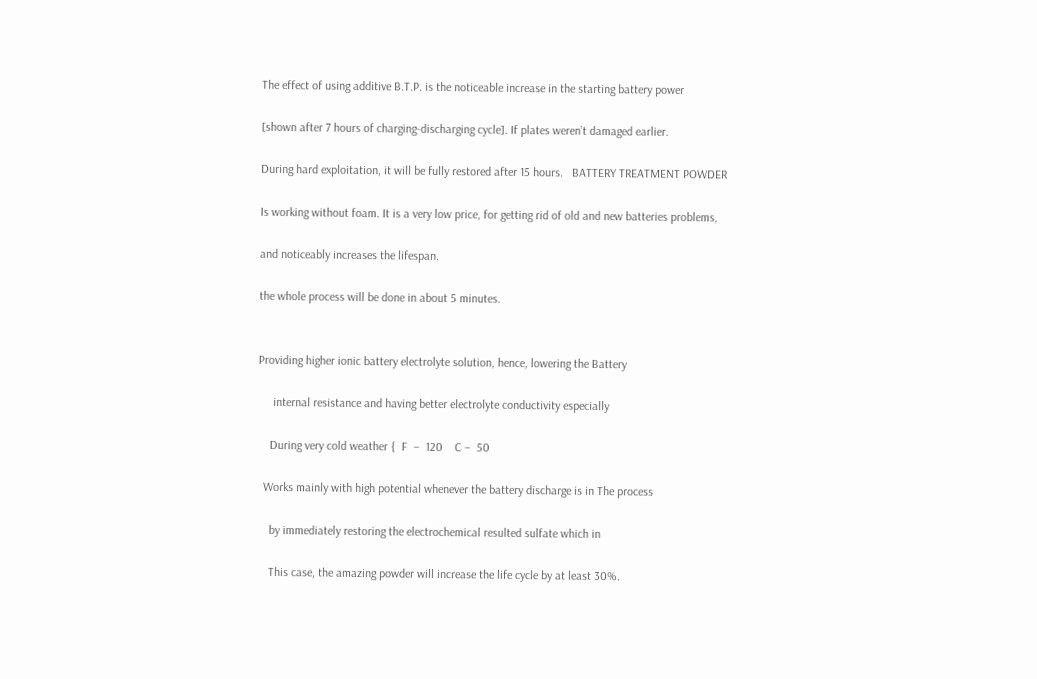The effect of using additive B.T.P. is the noticeable increase in the starting battery power

[shown after 7 hours of charging-discharging cycle]. If plates weren’t damaged earlier.

During hard exploitation, it will be fully restored after 15 hours.   BATTERY TREATMENT POWDER

Is working without foam. It is a very low price, for getting rid of old and new batteries problems,

and noticeably increases the lifespan.

the whole process will be done in about 5 minutes.


Providing higher ionic battery electrolyte solution, hence, lowering the Battery

     internal resistance and having better electrolyte conductivity especially

    During very cold weather {  F  –  120    C –  50

  Works mainly with high potential whenever the battery discharge is in The process

    by immediately restoring the electrochemical resulted sulfate which in

    This case, the amazing powder will increase the life cycle by at least 30%.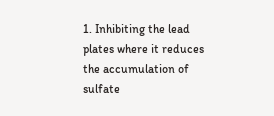1. Inhibiting the lead plates where it reduces the accumulation of sulfate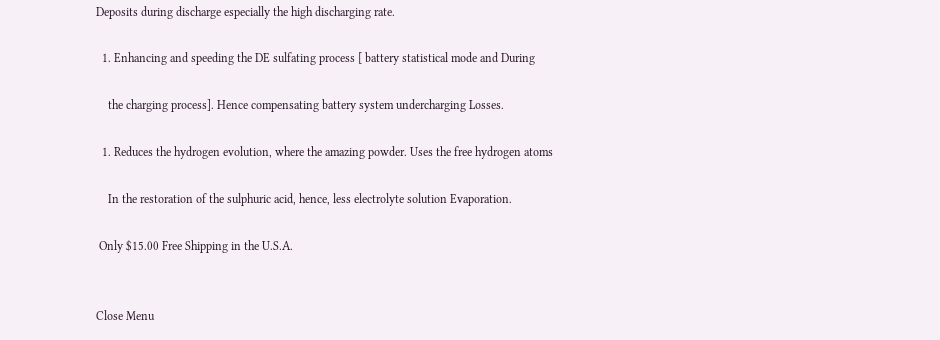Deposits during discharge especially the high discharging rate.

  1. Enhancing and speeding the DE sulfating process [ battery statistical mode and During

    the charging process]. Hence compensating battery system undercharging Losses.

  1. Reduces the hydrogen evolution, where the amazing powder. Uses the free hydrogen atoms

    In the restoration of the sulphuric acid, hence, less electrolyte solution Evaporation.

 Only $15.00 Free Shipping in the U.S.A.


Close Menu